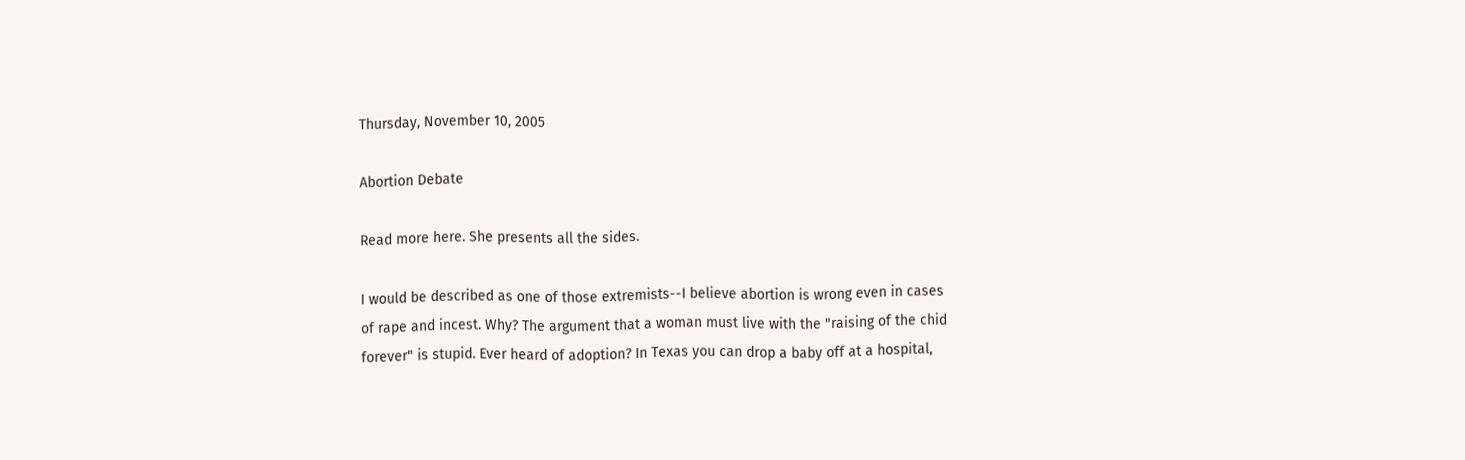Thursday, November 10, 2005

Abortion Debate

Read more here. She presents all the sides.

I would be described as one of those extremists--I believe abortion is wrong even in cases of rape and incest. Why? The argument that a woman must live with the "raising of the chid forever" is stupid. Ever heard of adoption? In Texas you can drop a baby off at a hospital,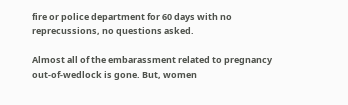fire or police department for 60 days with no reprecussions, no questions asked.

Almost all of the embarassment related to pregnancy out-of-wedlock is gone. But, women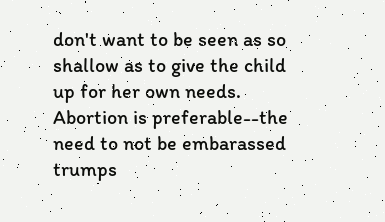don't want to be seen as so shallow as to give the child up for her own needs. Abortion is preferable--the need to not be embarassed trumps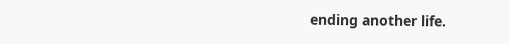ending another life.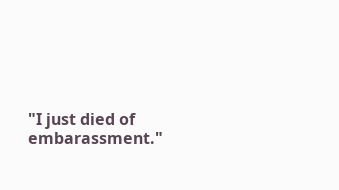"I just died of embarassment."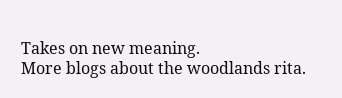Takes on new meaning.
More blogs about the woodlands rita.